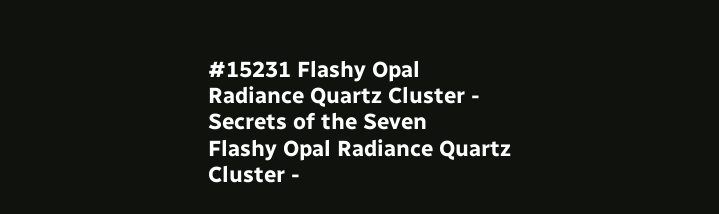#15231 Flashy Opal Radiance Quartz Cluster - Secrets of the Seven
Flashy Opal Radiance Quartz Cluster -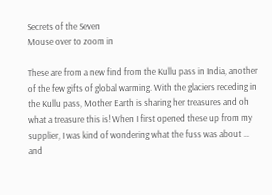Secrets of the Seven
Mouse over to zoom in

These are from a new find from the Kullu pass in India, another of the few gifts of global warming. With the glaciers receding in the Kullu pass, Mother Earth is sharing her treasures and oh what a treasure this is! When I first opened these up from my supplier, I was kind of wondering what the fuss was about … and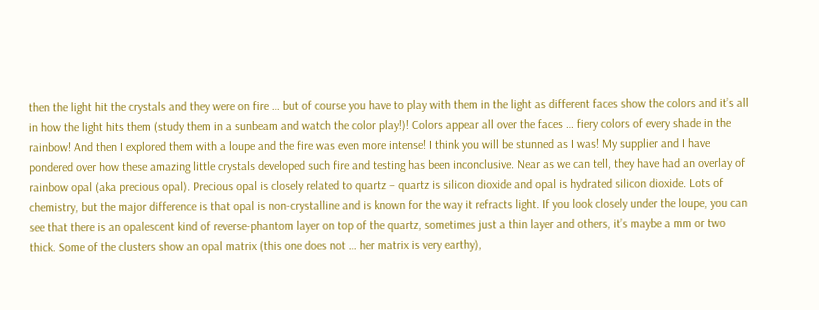then the light hit the crystals and they were on fire … but of course you have to play with them in the light as different faces show the colors and it’s all in how the light hits them (study them in a sunbeam and watch the color play!)! Colors appear all over the faces … fiery colors of every shade in the rainbow! And then I explored them with a loupe and the fire was even more intense! I think you will be stunned as I was! My supplier and I have pondered over how these amazing little crystals developed such fire and testing has been inconclusive. Near as we can tell, they have had an overlay of rainbow opal (aka precious opal). Precious opal is closely related to quartz – quartz is silicon dioxide and opal is hydrated silicon dioxide. Lots of chemistry, but the major difference is that opal is non-crystalline and is known for the way it refracts light. If you look closely under the loupe, you can see that there is an opalescent kind of reverse-phantom layer on top of the quartz, sometimes just a thin layer and others, it’s maybe a mm or two thick. Some of the clusters show an opal matrix (this one does not … her matrix is very earthy),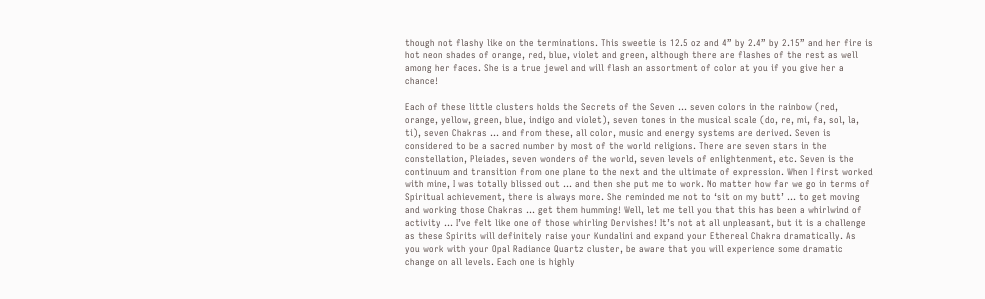though not flashy like on the terminations. This sweetie is 12.5 oz and 4” by 2.4” by 2.15” and her fire is hot neon shades of orange, red, blue, violet and green, although there are flashes of the rest as well among her faces. She is a true jewel and will flash an assortment of color at you if you give her a chance!

Each of these little clusters holds the Secrets of the Seven … seven colors in the rainbow (red, orange, yellow, green, blue, indigo and violet), seven tones in the musical scale (do, re, mi, fa, sol, la, ti), seven Chakras … and from these, all color, music and energy systems are derived. Seven is considered to be a sacred number by most of the world religions. There are seven stars in the constellation, Pleiades, seven wonders of the world, seven levels of enlightenment, etc. Seven is the continuum and transition from one plane to the next and the ultimate of expression. When I first worked with mine, I was totally blissed out … and then she put me to work. No matter how far we go in terms of Spiritual achievement, there is always more. She reminded me not to ‘sit on my butt’ … to get moving and working those Chakras … get them humming! Well, let me tell you that this has been a whirlwind of activity … I’ve felt like one of those whirling Dervishes! It’s not at all unpleasant, but it is a challenge as these Spirits will definitely raise your Kundalini and expand your Ethereal Chakra dramatically. As you work with your Opal Radiance Quartz cluster, be aware that you will experience some dramatic change on all levels. Each one is highly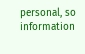personal, so information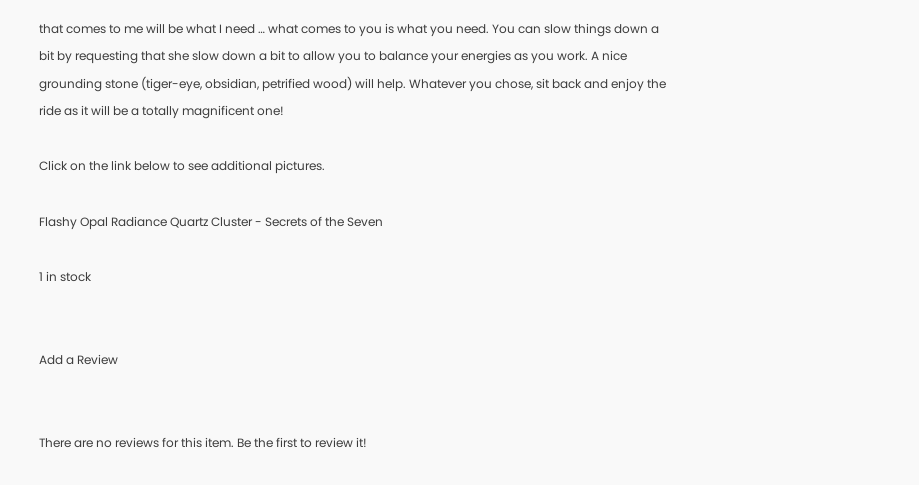that comes to me will be what I need … what comes to you is what you need. You can slow things down a bit by requesting that she slow down a bit to allow you to balance your energies as you work. A nice grounding stone (tiger-eye, obsidian, petrified wood) will help. Whatever you chose, sit back and enjoy the ride as it will be a totally magnificent one!

Click on the link below to see additional pictures.

Flashy Opal Radiance Quartz Cluster - Secrets of the Seven

1 in stock


Add a Review


There are no reviews for this item. Be the first to review it!